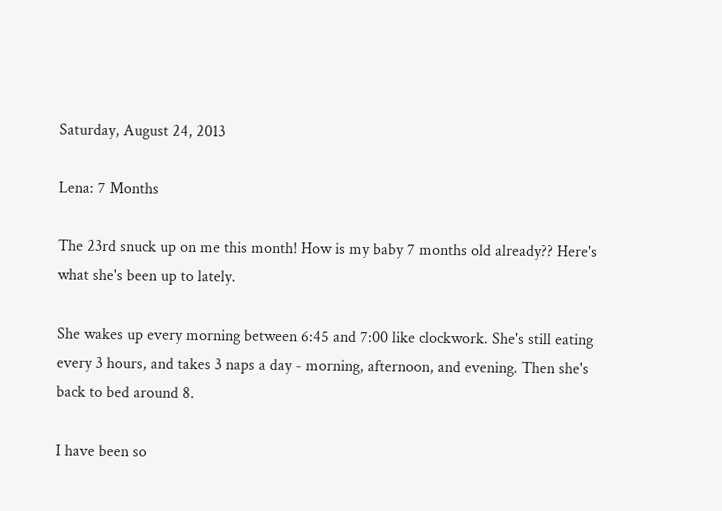Saturday, August 24, 2013

Lena: 7 Months

The 23rd snuck up on me this month! How is my baby 7 months old already?? Here's what she's been up to lately.

She wakes up every morning between 6:45 and 7:00 like clockwork. She's still eating every 3 hours, and takes 3 naps a day - morning, afternoon, and evening. Then she's back to bed around 8.

I have been so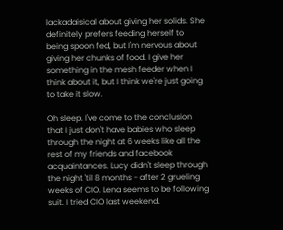lackadaisical about giving her solids. She definitely prefers feeding herself to being spoon fed, but I'm nervous about giving her chunks of food. I give her something in the mesh feeder when I think about it, but I think we're just going to take it slow.

Oh sleep. I've come to the conclusion that I just don't have babies who sleep through the night at 6 weeks like all the rest of my friends and facebook acquaintances. Lucy didn't sleep through the night 'til 8 months - after 2 grueling weeks of CIO. Lena seems to be following suit. I tried CIO last weekend.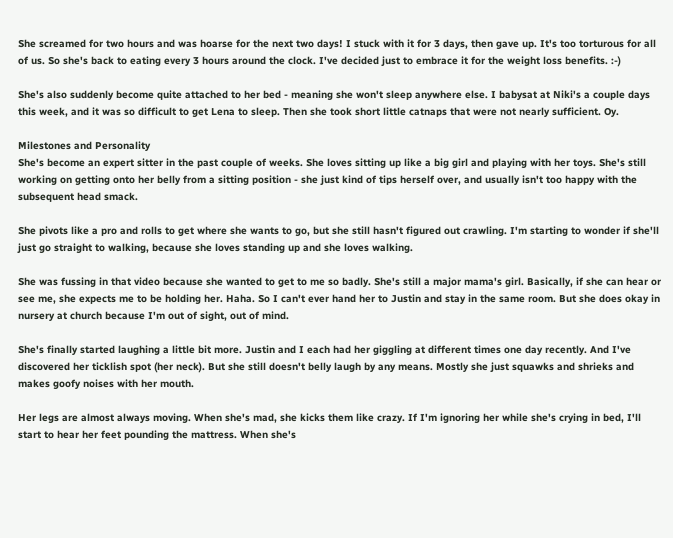She screamed for two hours and was hoarse for the next two days! I stuck with it for 3 days, then gave up. It's too torturous for all of us. So she's back to eating every 3 hours around the clock. I've decided just to embrace it for the weight loss benefits. :-)

She's also suddenly become quite attached to her bed - meaning she won't sleep anywhere else. I babysat at Niki's a couple days this week, and it was so difficult to get Lena to sleep. Then she took short little catnaps that were not nearly sufficient. Oy.

Milestones and Personality
She's become an expert sitter in the past couple of weeks. She loves sitting up like a big girl and playing with her toys. She's still working on getting onto her belly from a sitting position - she just kind of tips herself over, and usually isn't too happy with the subsequent head smack.

She pivots like a pro and rolls to get where she wants to go, but she still hasn't figured out crawling. I'm starting to wonder if she'll just go straight to walking, because she loves standing up and she loves walking.

She was fussing in that video because she wanted to get to me so badly. She's still a major mama's girl. Basically, if she can hear or see me, she expects me to be holding her. Haha. So I can't ever hand her to Justin and stay in the same room. But she does okay in nursery at church because I'm out of sight, out of mind.

She's finally started laughing a little bit more. Justin and I each had her giggling at different times one day recently. And I've discovered her ticklish spot (her neck). But she still doesn't belly laugh by any means. Mostly she just squawks and shrieks and makes goofy noises with her mouth.

Her legs are almost always moving. When she's mad, she kicks them like crazy. If I'm ignoring her while she's crying in bed, I'll start to hear her feet pounding the mattress. When she's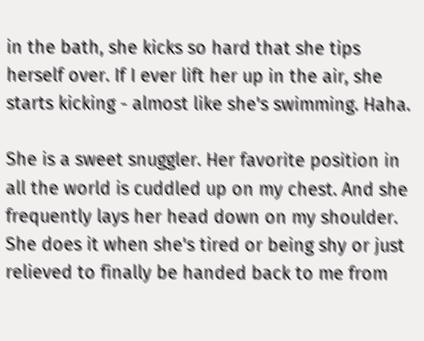in the bath, she kicks so hard that she tips herself over. If I ever lift her up in the air, she starts kicking - almost like she's swimming. Haha.

She is a sweet snuggler. Her favorite position in all the world is cuddled up on my chest. And she frequently lays her head down on my shoulder. She does it when she's tired or being shy or just relieved to finally be handed back to me from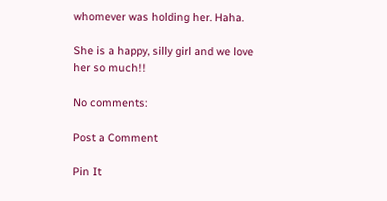whomever was holding her. Haha.

She is a happy, silly girl and we love her so much!!

No comments:

Post a Comment

Pin It